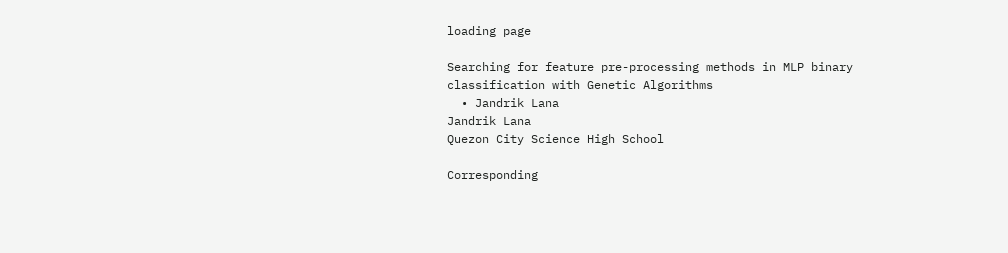loading page

Searching for feature pre-processing methods in MLP binary classification with Genetic Algorithms
  • Jandrik Lana
Jandrik Lana
Quezon City Science High School

Corresponding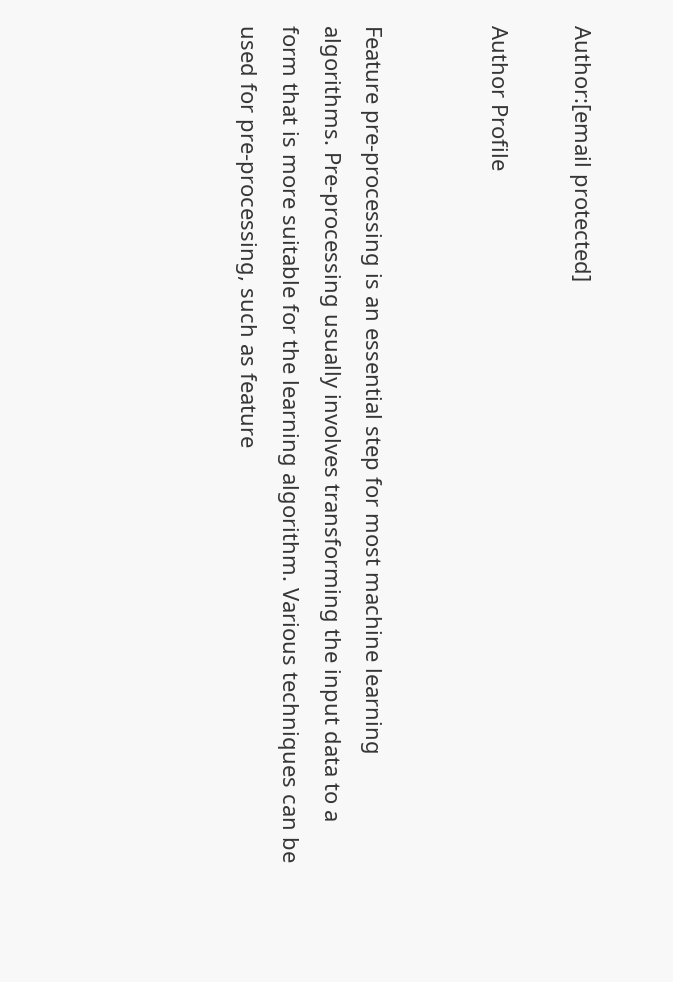Author:[email protected]

Author Profile


Feature pre-processing is an essential step for most machine learning algorithms. Pre-processing usually involves transforming the input data to a form that is more suitable for the learning algorithm. Various techniques can be used for pre-processing, such as feature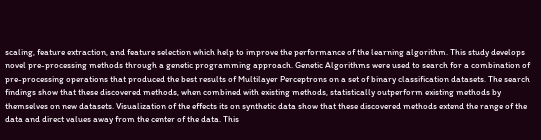scaling, feature extraction, and feature selection which help to improve the performance of the learning algorithm. This study develops novel pre-processing methods through a genetic programming approach. Genetic Algorithms were used to search for a combination of pre-processing operations that produced the best results of Multilayer Perceptrons on a set of binary classification datasets. The search findings show that these discovered methods, when combined with existing methods, statistically outperform existing methods by themselves on new datasets. Visualization of the effects its on synthetic data show that these discovered methods extend the range of the data and direct values away from the center of the data. This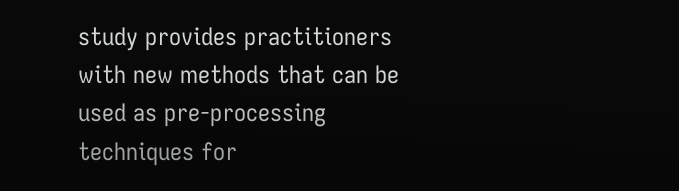study provides practitioners with new methods that can be used as pre-processing techniques for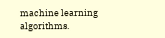machine learning algorithms.